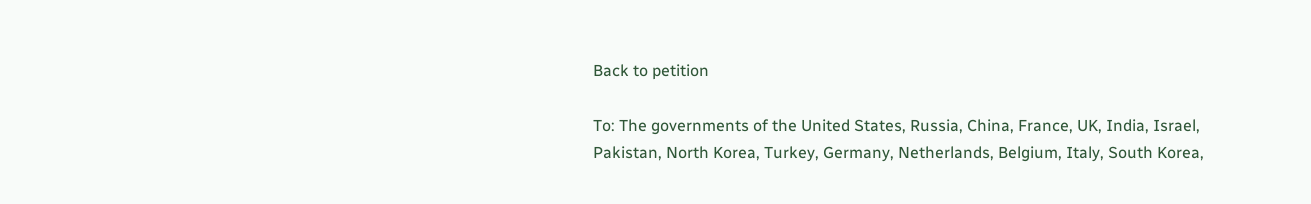Back to petition

To: The governments of the United States, Russia, China, France, UK, India, Israel, Pakistan, North Korea, Turkey, Germany, Netherlands, Belgium, Italy, South Korea,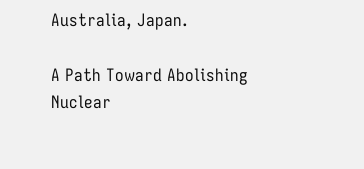Australia, Japan.

A Path Toward Abolishing Nuclear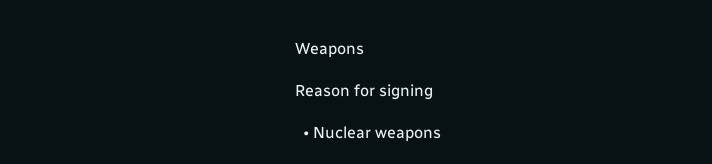Weapons

Reason for signing

  • Nuclear weapons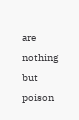are nothing but poison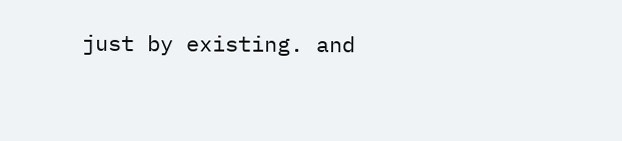just by existing. and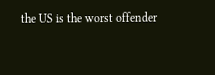the US is the worst offender